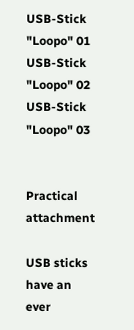USB-Stick "Loopo" 01 USB-Stick "Loopo" 02 USB-Stick "Loopo" 03


Practical attachment

USB sticks have an ever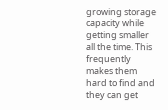growing storage capacity while getting smaller all the time. This frequently makes them hard to find and they can get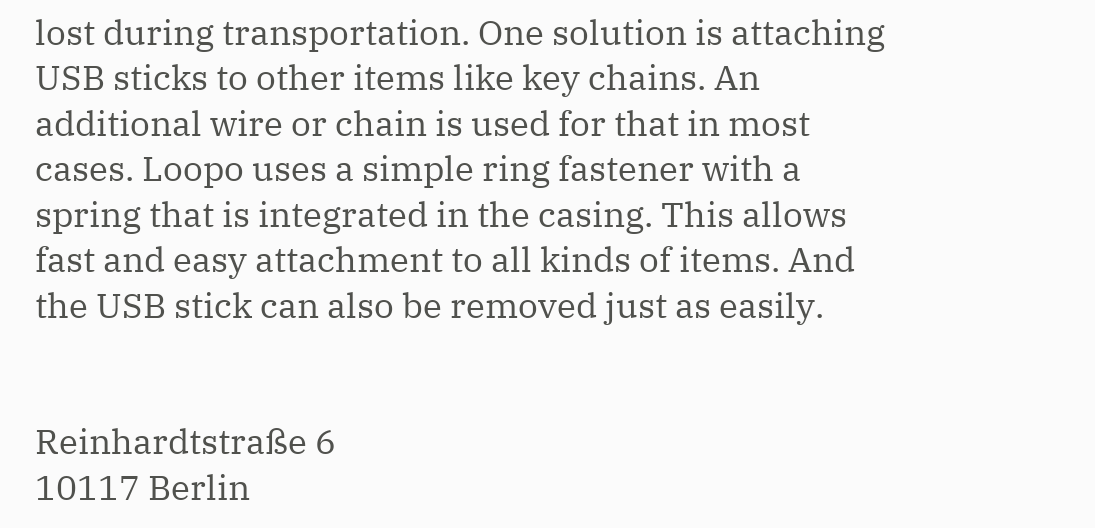lost during transportation. One solution is attaching USB sticks to other items like key chains. An additional wire or chain is used for that in most cases. Loopo uses a simple ring fastener with a spring that is integrated in the casing. This allows fast and easy attachment to all kinds of items. And the USB stick can also be removed just as easily.


Reinhardtstraße 6
10117 Berlin